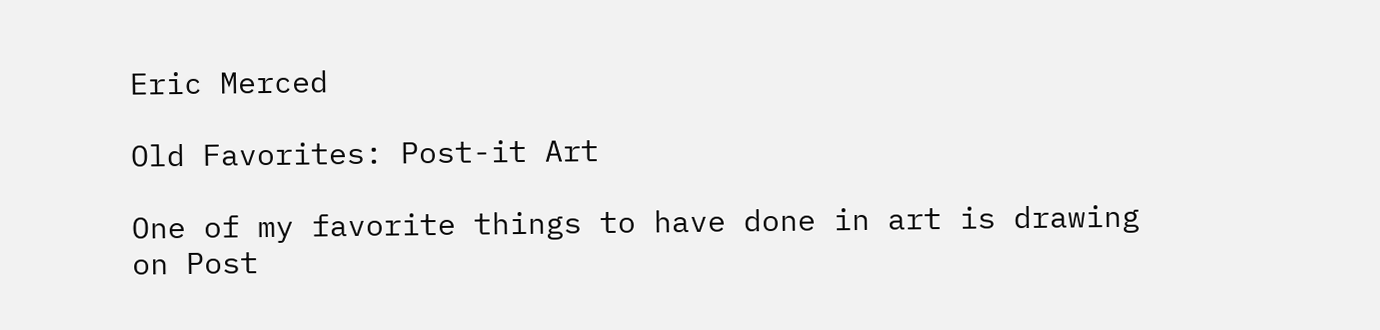Eric Merced

Old Favorites: Post-it Art

One of my favorite things to have done in art is drawing on Post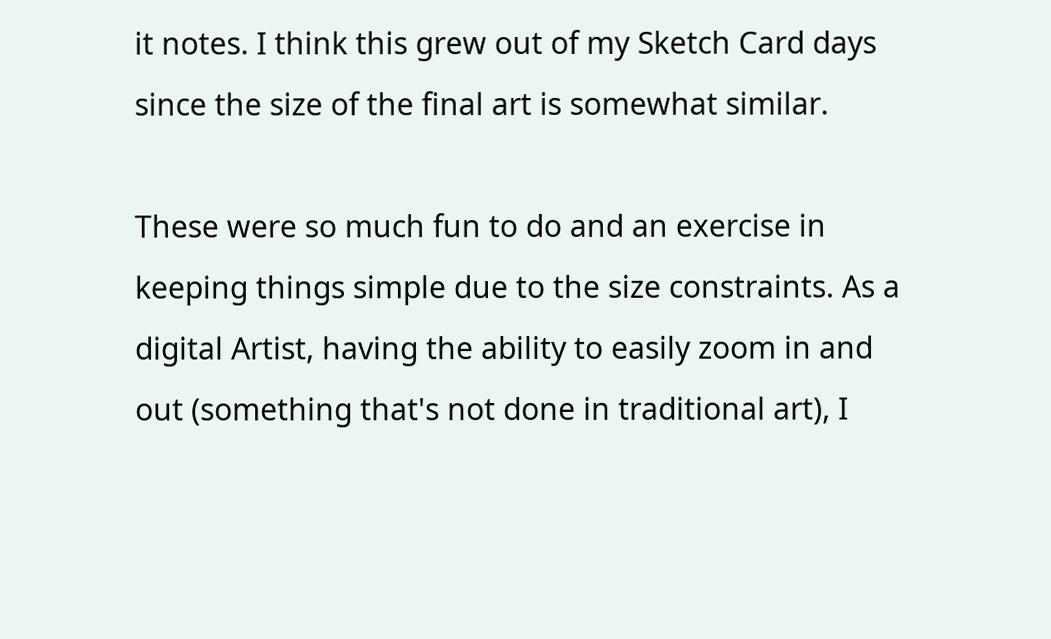it notes. I think this grew out of my Sketch Card days since the size of the final art is somewhat similar.

These were so much fun to do and an exercise in keeping things simple due to the size constraints. As a digital Artist, having the ability to easily zoom in and out (something that's not done in traditional art), I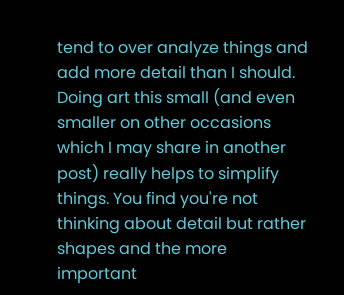tend to over analyze things and add more detail than I should. Doing art this small (and even smaller on other occasions which I may share in another post) really helps to simplify things. You find you're not thinking about detail but rather shapes and the more important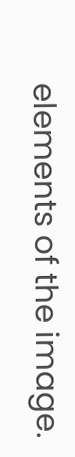elements of the image.